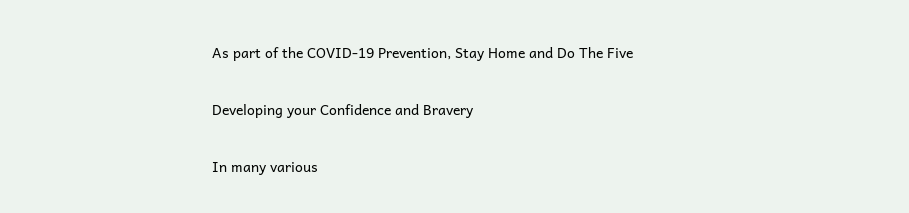As part of the COVID-19 Prevention, Stay Home and Do The Five

Developing your Confidence and Bravery

In many various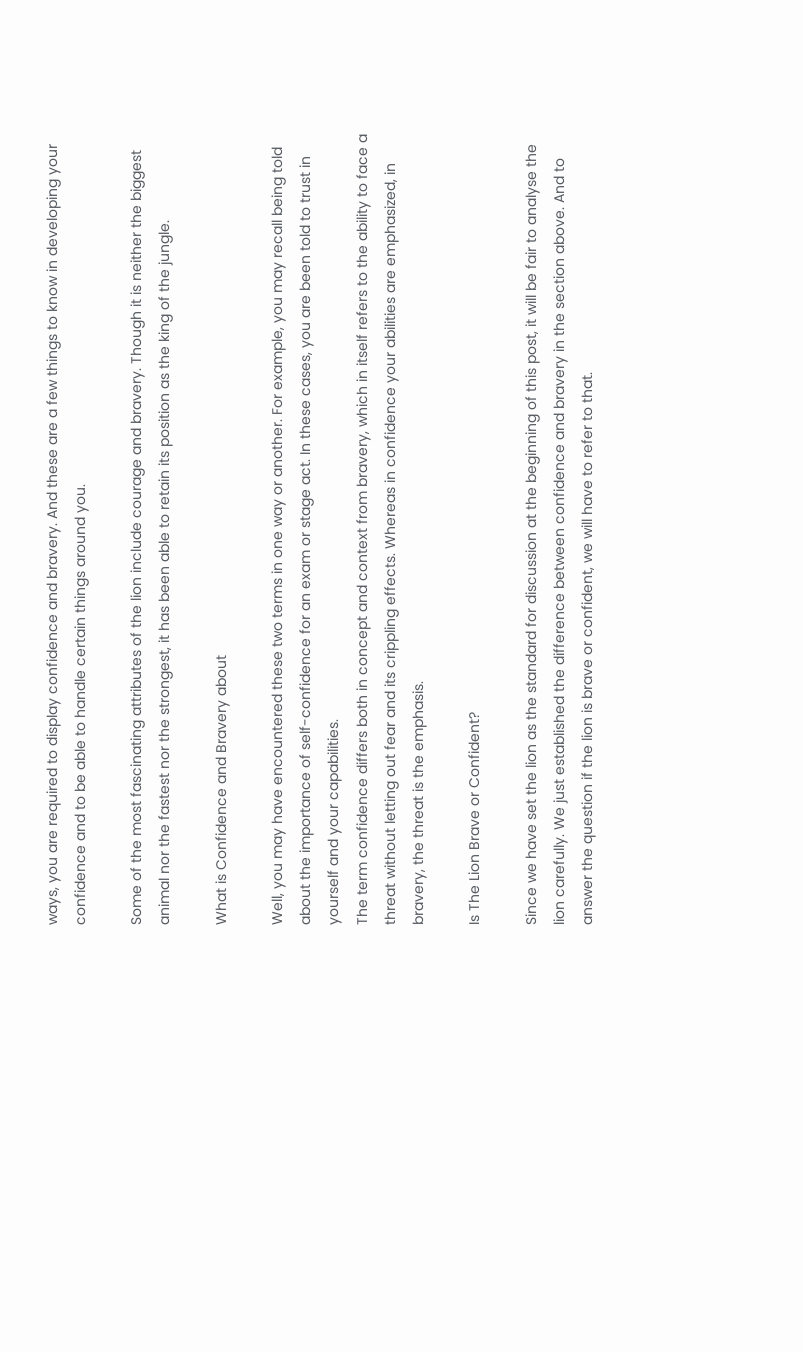ways, you are required to display confidence and bravery. And these are a few things to know in developing your confidence and to be able to handle certain things around you.

Some of the most fascinating attributes of the lion include courage and bravery. Though it is neither the biggest animal nor the fastest nor the strongest, it has been able to retain its position as the king of the jungle.

What is Confidence and Bravery about

Well, you may have encountered these two terms in one way or another. For example, you may recall being told about the importance of self-confidence for an exam or stage act. In these cases, you are been told to trust in yourself and your capabilities.
The term confidence differs both in concept and context from bravery, which in itself refers to the ability to face a threat without letting out fear and its crippling effects. Whereas in confidence your abilities are emphasized, in bravery, the threat is the emphasis.

Is The Lion Brave or Confident?

Since we have set the lion as the standard for discussion at the beginning of this post, it will be fair to analyse the lion carefully. We just established the difference between confidence and bravery in the section above. And to answer the question if the lion is brave or confident, we will have to refer to that.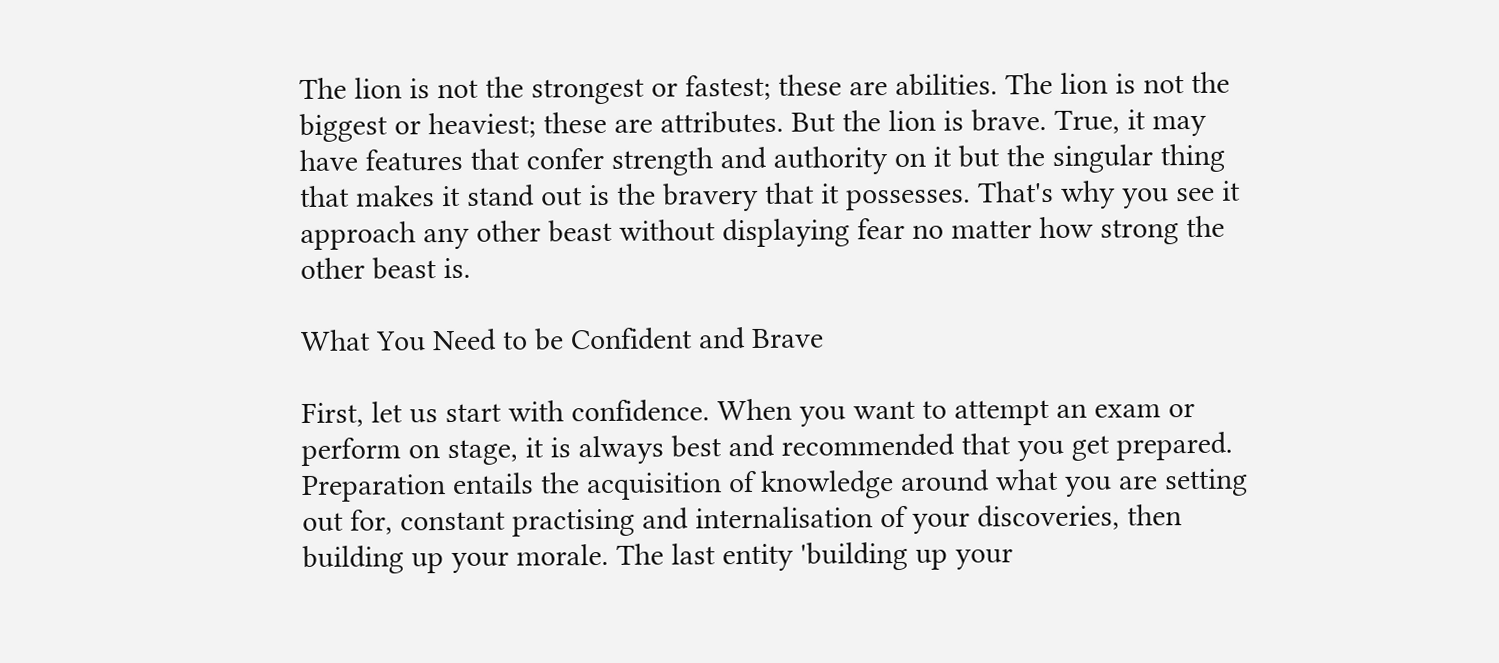The lion is not the strongest or fastest; these are abilities. The lion is not the biggest or heaviest; these are attributes. But the lion is brave. True, it may have features that confer strength and authority on it but the singular thing that makes it stand out is the bravery that it possesses. That's why you see it approach any other beast without displaying fear no matter how strong the other beast is.

What You Need to be Confident and Brave

First, let us start with confidence. When you want to attempt an exam or perform on stage, it is always best and recommended that you get prepared. Preparation entails the acquisition of knowledge around what you are setting out for, constant practising and internalisation of your discoveries, then building up your morale. The last entity 'building up your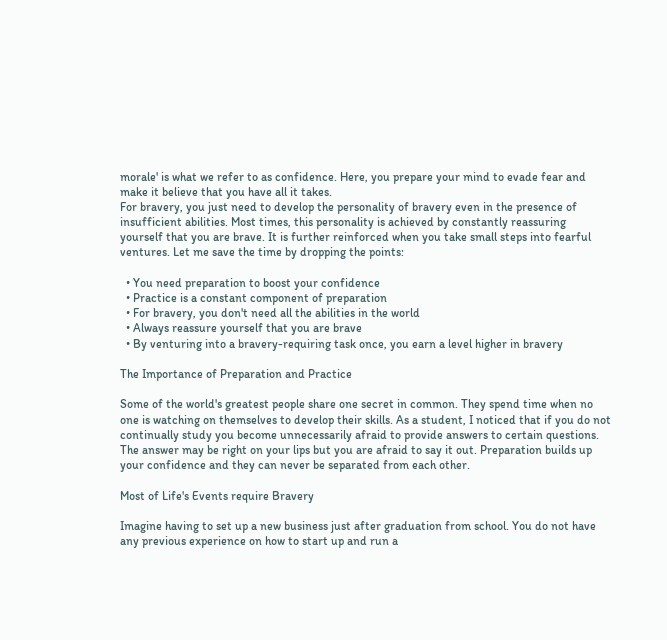morale' is what we refer to as confidence. Here, you prepare your mind to evade fear and make it believe that you have all it takes.
For bravery, you just need to develop the personality of bravery even in the presence of insufficient abilities. Most times, this personality is achieved by constantly reassuring yourself that you are brave. It is further reinforced when you take small steps into fearful ventures. Let me save the time by dropping the points:

  • You need preparation to boost your confidence
  • Practice is a constant component of preparation
  • For bravery, you don't need all the abilities in the world
  • Always reassure yourself that you are brave
  • By venturing into a bravery-requiring task once, you earn a level higher in bravery

The Importance of Preparation and Practice

Some of the world's greatest people share one secret in common. They spend time when no one is watching on themselves to develop their skills. As a student, I noticed that if you do not continually study you become unnecessarily afraid to provide answers to certain questions. The answer may be right on your lips but you are afraid to say it out. Preparation builds up your confidence and they can never be separated from each other.

Most of Life's Events require Bravery

Imagine having to set up a new business just after graduation from school. You do not have any previous experience on how to start up and run a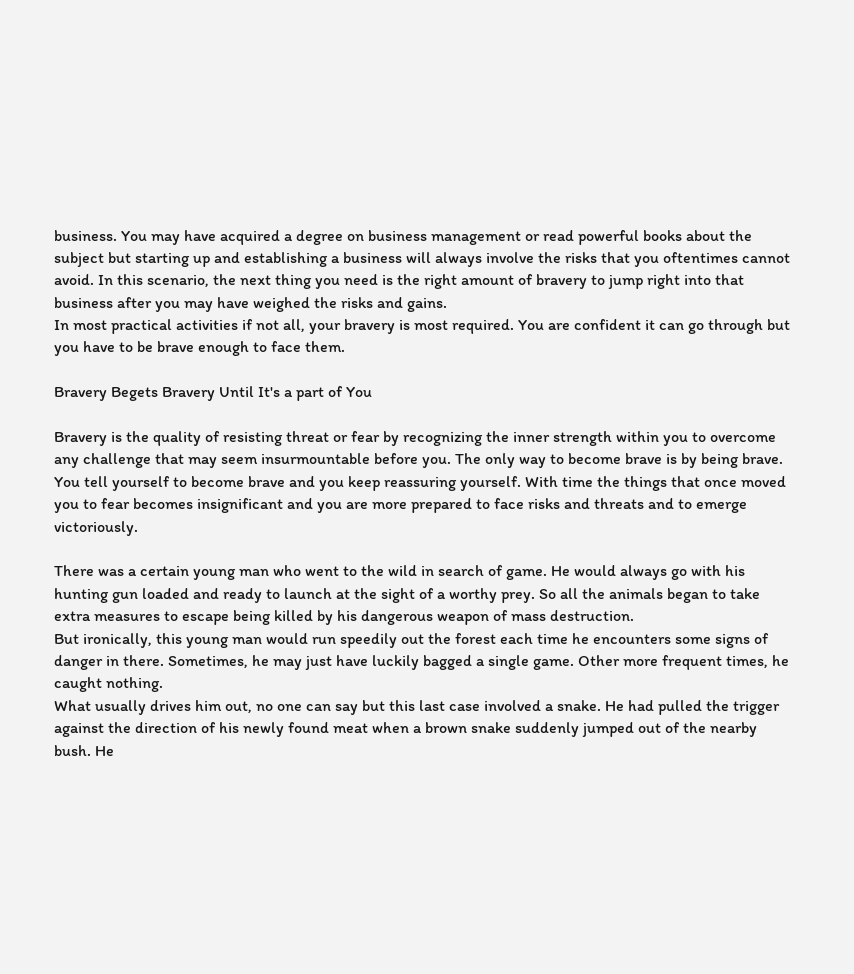business. You may have acquired a degree on business management or read powerful books about the subject but starting up and establishing a business will always involve the risks that you oftentimes cannot avoid. In this scenario, the next thing you need is the right amount of bravery to jump right into that business after you may have weighed the risks and gains.
In most practical activities if not all, your bravery is most required. You are confident it can go through but you have to be brave enough to face them.

Bravery Begets Bravery Until It's a part of You

Bravery is the quality of resisting threat or fear by recognizing the inner strength within you to overcome any challenge that may seem insurmountable before you. The only way to become brave is by being brave. You tell yourself to become brave and you keep reassuring yourself. With time the things that once moved you to fear becomes insignificant and you are more prepared to face risks and threats and to emerge victoriously.

There was a certain young man who went to the wild in search of game. He would always go with his hunting gun loaded and ready to launch at the sight of a worthy prey. So all the animals began to take extra measures to escape being killed by his dangerous weapon of mass destruction.
But ironically, this young man would run speedily out the forest each time he encounters some signs of danger in there. Sometimes, he may just have luckily bagged a single game. Other more frequent times, he caught nothing.
What usually drives him out, no one can say but this last case involved a snake. He had pulled the trigger against the direction of his newly found meat when a brown snake suddenly jumped out of the nearby bush. He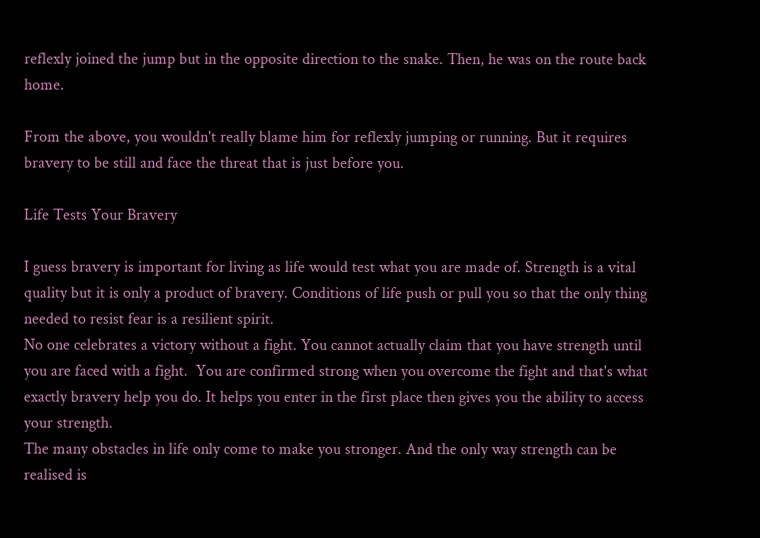reflexly joined the jump but in the opposite direction to the snake. Then, he was on the route back home.

From the above, you wouldn't really blame him for reflexly jumping or running. But it requires bravery to be still and face the threat that is just before you.

Life Tests Your Bravery

I guess bravery is important for living as life would test what you are made of. Strength is a vital quality but it is only a product of bravery. Conditions of life push or pull you so that the only thing needed to resist fear is a resilient spirit.
No one celebrates a victory without a fight. You cannot actually claim that you have strength until you are faced with a fight.  You are confirmed strong when you overcome the fight and that's what exactly bravery help you do. It helps you enter in the first place then gives you the ability to access your strength.
The many obstacles in life only come to make you stronger. And the only way strength can be realised is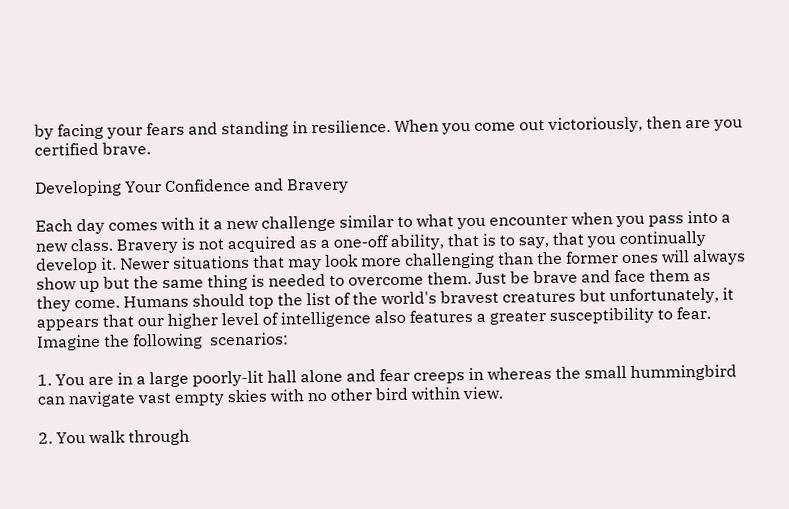by facing your fears and standing in resilience. When you come out victoriously, then are you certified brave.

Developing Your Confidence and Bravery

Each day comes with it a new challenge similar to what you encounter when you pass into a new class. Bravery is not acquired as a one-off ability, that is to say, that you continually develop it. Newer situations that may look more challenging than the former ones will always show up but the same thing is needed to overcome them. Just be brave and face them as they come. Humans should top the list of the world's bravest creatures but unfortunately, it appears that our higher level of intelligence also features a greater susceptibility to fear. Imagine the following  scenarios:

1. You are in a large poorly-lit hall alone and fear creeps in whereas the small hummingbird can navigate vast empty skies with no other bird within view.

2. You walk through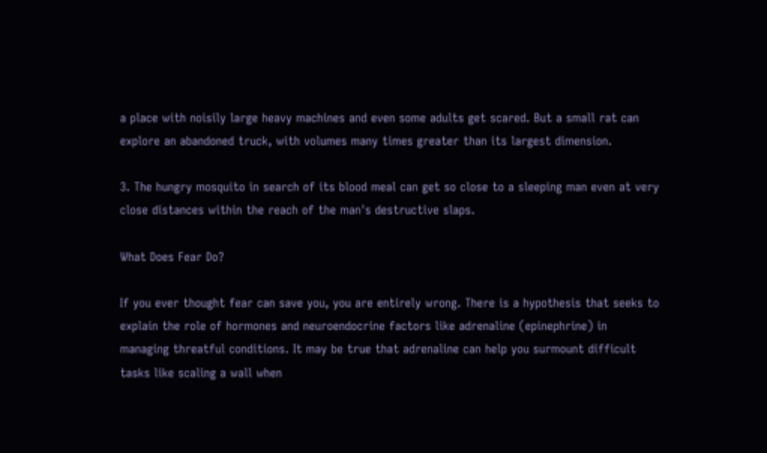a place with noisily large heavy machines and even some adults get scared. But a small rat can explore an abandoned truck, with volumes many times greater than its largest dimension.

3. The hungry mosquito in search of its blood meal can get so close to a sleeping man even at very close distances within the reach of the man's destructive slaps.

What Does Fear Do?

If you ever thought fear can save you, you are entirely wrong. There is a hypothesis that seeks to explain the role of hormones and neuroendocrine factors like adrenaline (epinephrine) in managing threatful conditions. It may be true that adrenaline can help you surmount difficult tasks like scaling a wall when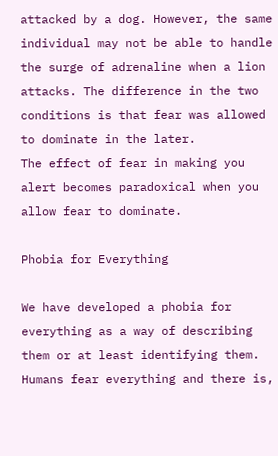attacked by a dog. However, the same individual may not be able to handle the surge of adrenaline when a lion attacks. The difference in the two conditions is that fear was allowed to dominate in the later.
The effect of fear in making you alert becomes paradoxical when you allow fear to dominate.

Phobia for Everything

We have developed a phobia for everything as a way of describing them or at least identifying them. Humans fear everything and there is,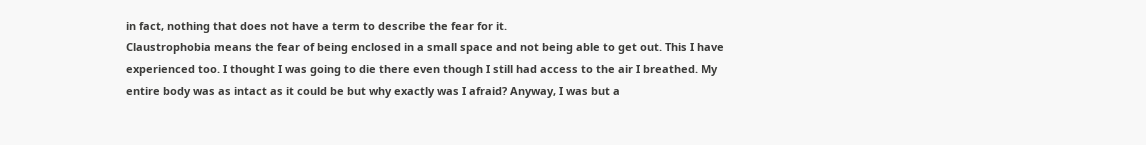in fact, nothing that does not have a term to describe the fear for it.
Claustrophobia means the fear of being enclosed in a small space and not being able to get out. This I have experienced too. I thought I was going to die there even though I still had access to the air I breathed. My entire body was as intact as it could be but why exactly was I afraid? Anyway, I was but a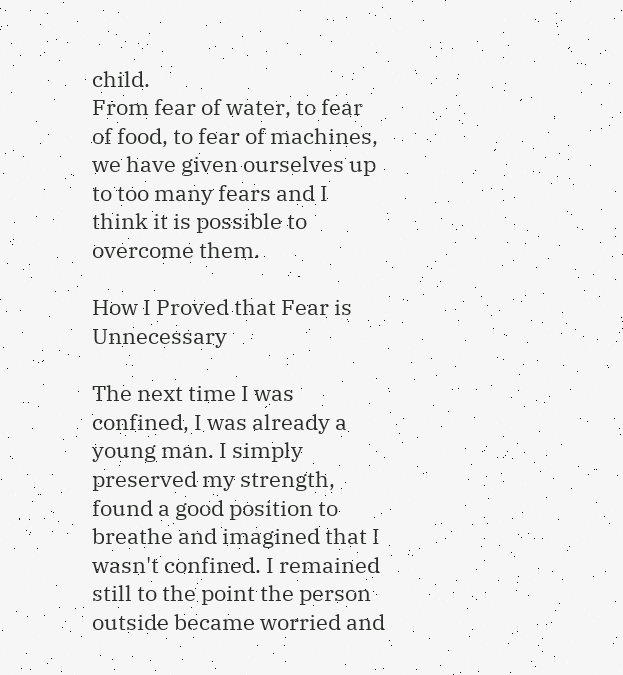child.
From fear of water, to fear of food, to fear of machines, we have given ourselves up to too many fears and I think it is possible to overcome them.

How I Proved that Fear is Unnecessary

The next time I was confined, I was already a young man. I simply preserved my strength, found a good position to breathe and imagined that I wasn't confined. I remained still to the point the person outside became worried and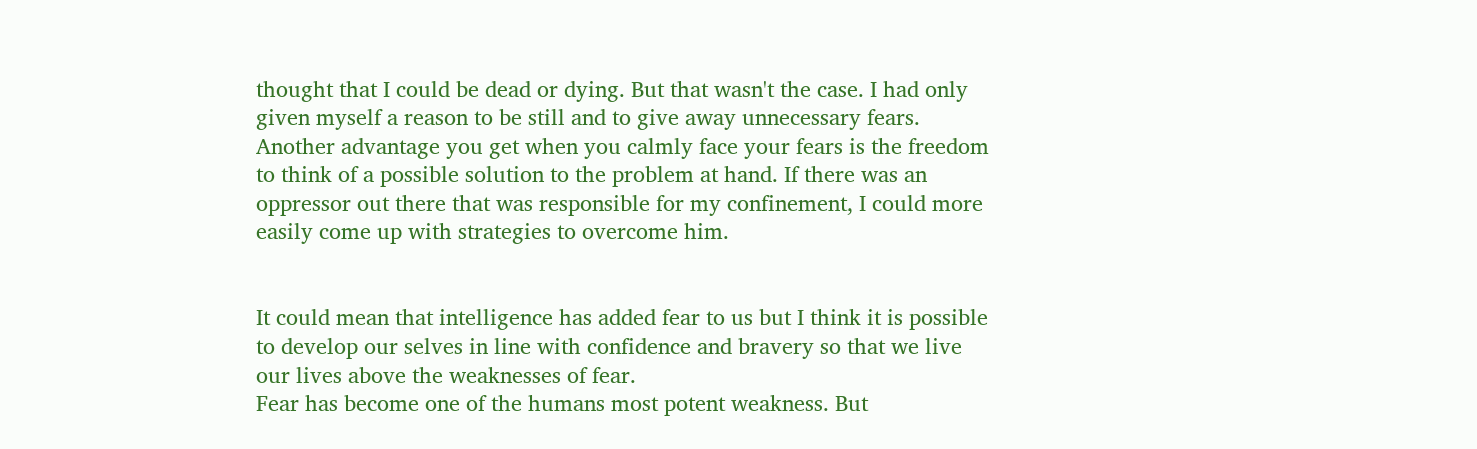thought that I could be dead or dying. But that wasn't the case. I had only given myself a reason to be still and to give away unnecessary fears.
Another advantage you get when you calmly face your fears is the freedom to think of a possible solution to the problem at hand. If there was an oppressor out there that was responsible for my confinement, I could more easily come up with strategies to overcome him.


It could mean that intelligence has added fear to us but I think it is possible to develop our selves in line with confidence and bravery so that we live our lives above the weaknesses of fear.
Fear has become one of the humans most potent weakness. But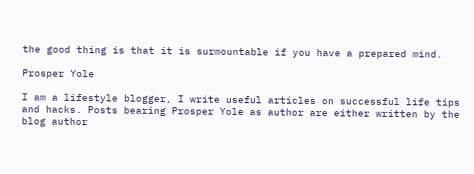the good thing is that it is surmountable if you have a prepared mind.

Prosper Yole

I am a lifestyle blogger, I write useful articles on successful life tips and hacks. Posts bearing Prosper Yole as author are either written by the blog author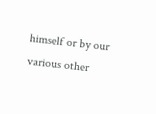himself or by our various other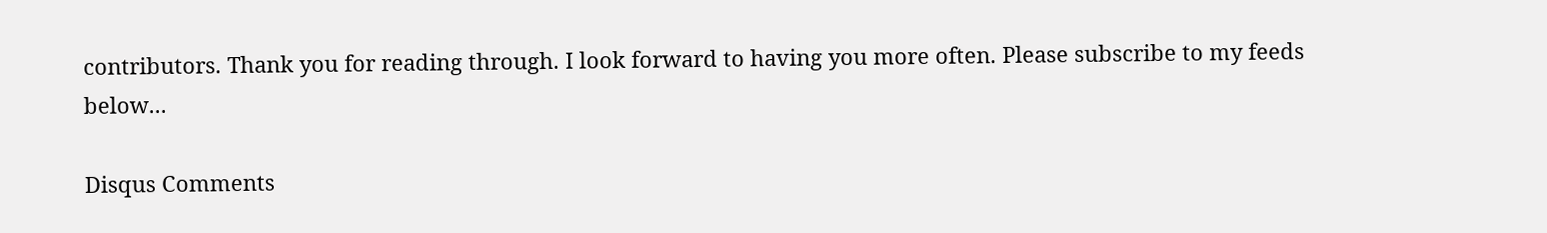contributors. Thank you for reading through. I look forward to having you more often. Please subscribe to my feeds below...

Disqus Comments